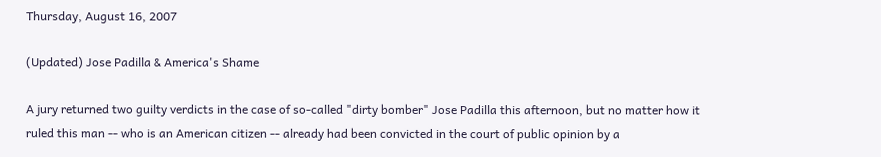Thursday, August 16, 2007

(Updated) Jose Padilla & America's Shame

A jury returned two guilty verdicts in the case of so-called "dirty bomber" Jose Padilla this afternoon, but no matter how it ruled this man -- who is an American citizen -- already had been convicted in the court of public opinion by a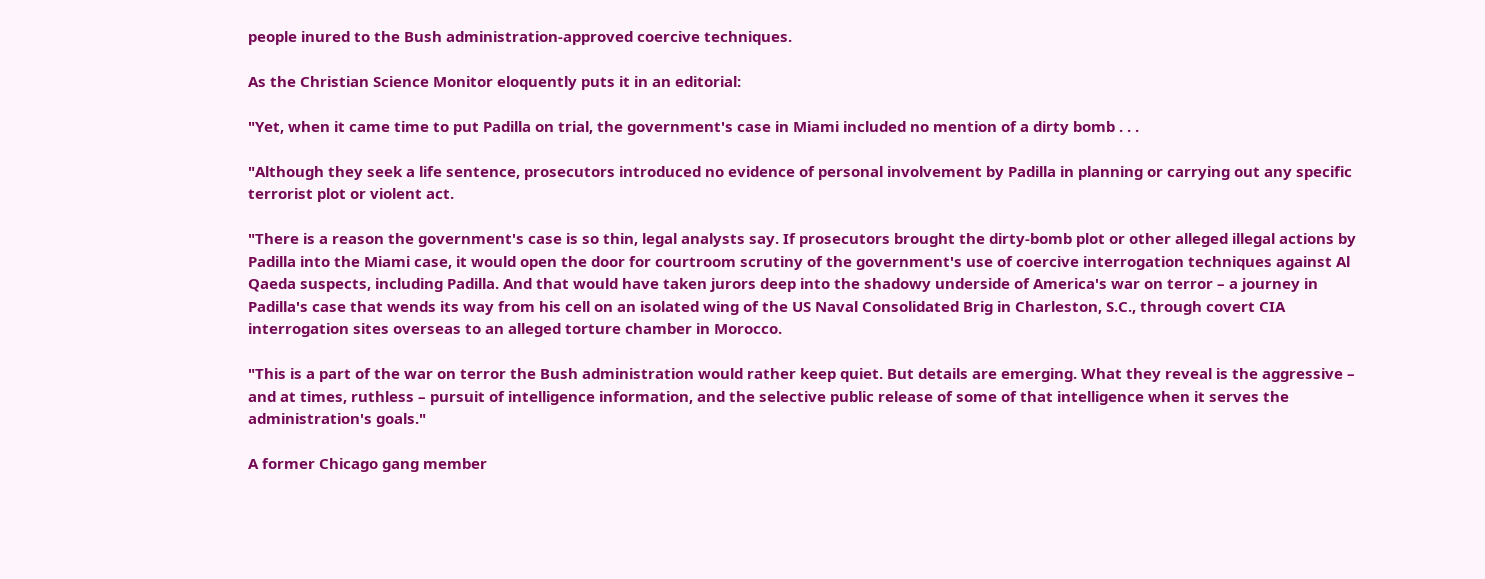people inured to the Bush administration-approved coercive techniques.

As the Christian Science Monitor eloquently puts it in an editorial:

"Yet, when it came time to put Padilla on trial, the government's case in Miami included no mention of a dirty bomb . . .

"Although they seek a life sentence, prosecutors introduced no evidence of personal involvement by Padilla in planning or carrying out any specific terrorist plot or violent act.

"There is a reason the government's case is so thin, legal analysts say. If prosecutors brought the dirty-bomb plot or other alleged illegal actions by Padilla into the Miami case, it would open the door for courtroom scrutiny of the government's use of coercive interrogation techniques against Al Qaeda suspects, including Padilla. And that would have taken jurors deep into the shadowy underside of America's war on terror – a journey in Padilla's case that wends its way from his cell on an isolated wing of the US Naval Consolidated Brig in Charleston, S.C., through covert CIA interrogation sites overseas to an alleged torture chamber in Morocco.

"This is a part of the war on terror the Bush administration would rather keep quiet. But details are emerging. What they reveal is the aggressive – and at times, ruthless – pursuit of intelligence information, and the selective public release of some of that intelligence when it serves the administration's goals."

A former Chicago gang member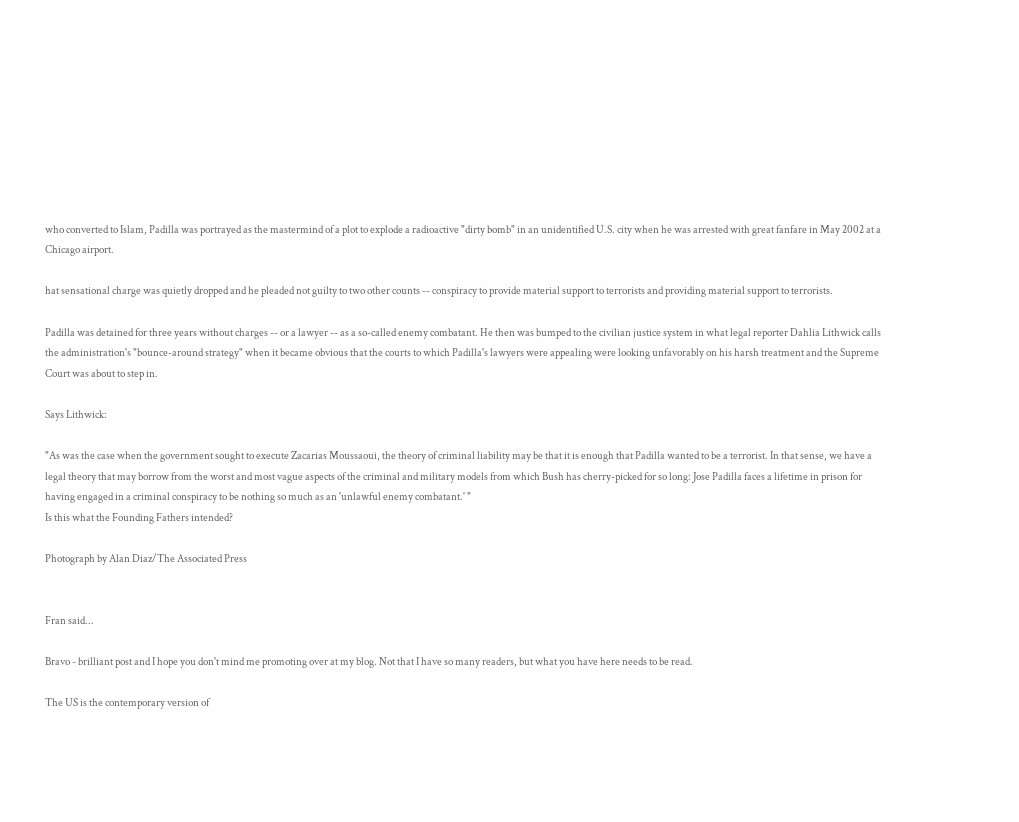who converted to Islam, Padilla was portrayed as the mastermind of a plot to explode a radioactive "dirty bomb" in an unidentified U.S. city when he was arrested with great fanfare in May 2002 at a Chicago airport.

hat sensational charge was quietly dropped and he pleaded not guilty to two other counts -- conspiracy to provide material support to terrorists and providing material support to terrorists.

Padilla was detained for three years without charges -- or a lawyer -- as a so-called enemy combatant. He then was bumped to the civilian justice system in what legal reporter Dahlia Lithwick calls the administration's "bounce-around strategy" when it became obvious that the courts to which Padilla's lawyers were appealing were looking unfavorably on his harsh treatment and the Supreme Court was about to step in.

Says Lithwick:

"As was the case when the government sought to execute Zacarias Moussaoui, the theory of criminal liability may be that it is enough that Padilla wanted to be a terrorist. In that sense, we have a legal theory that may borrow from the worst and most vague aspects of the criminal and military models from which Bush has cherry-picked for so long: Jose Padilla faces a lifetime in prison for having engaged in a criminal conspiracy to be nothing so much as an 'unlawful enemy combatant.' "
Is this what the Founding Fathers intended?

Photograph by Alan Diaz/The Associated Press


Fran said...

Bravo - brilliant post and I hope you don't mind me promoting over at my blog. Not that I have so many readers, but what you have here needs to be read.

The US is the contemporary version of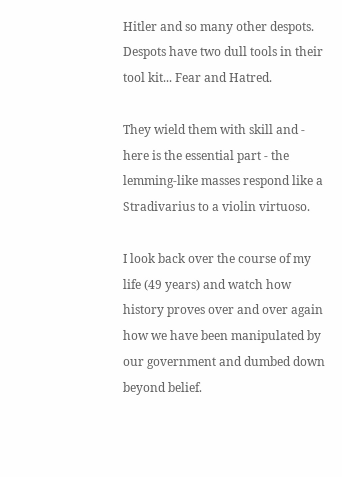Hitler and so many other despots. Despots have two dull tools in their tool kit... Fear and Hatred.

They wield them with skill and - here is the essential part - the lemming-like masses respond like a Stradivarius to a violin virtuoso.

I look back over the course of my life (49 years) and watch how history proves over and over again how we have been manipulated by our government and dumbed down beyond belief.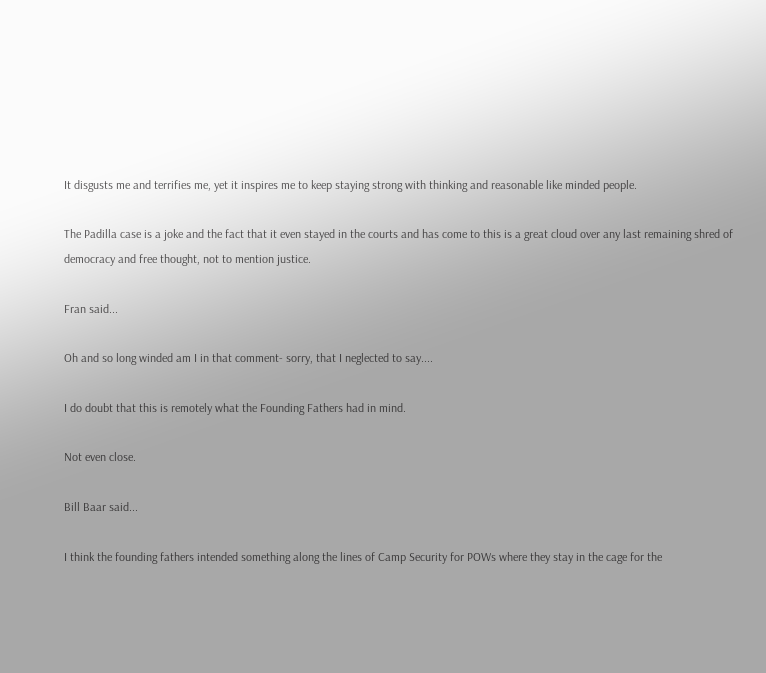It disgusts me and terrifies me, yet it inspires me to keep staying strong with thinking and reasonable like minded people.

The Padilla case is a joke and the fact that it even stayed in the courts and has come to this is a great cloud over any last remaining shred of democracy and free thought, not to mention justice.

Fran said...

Oh and so long winded am I in that comment- sorry, that I neglected to say....

I do doubt that this is remotely what the Founding Fathers had in mind.

Not even close.

Bill Baar said...

I think the founding fathers intended something along the lines of Camp Security for POWs where they stay in the cage for the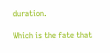duration.

Which is the fate that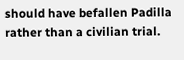should have befallen Padilla rather than a civilian trial.